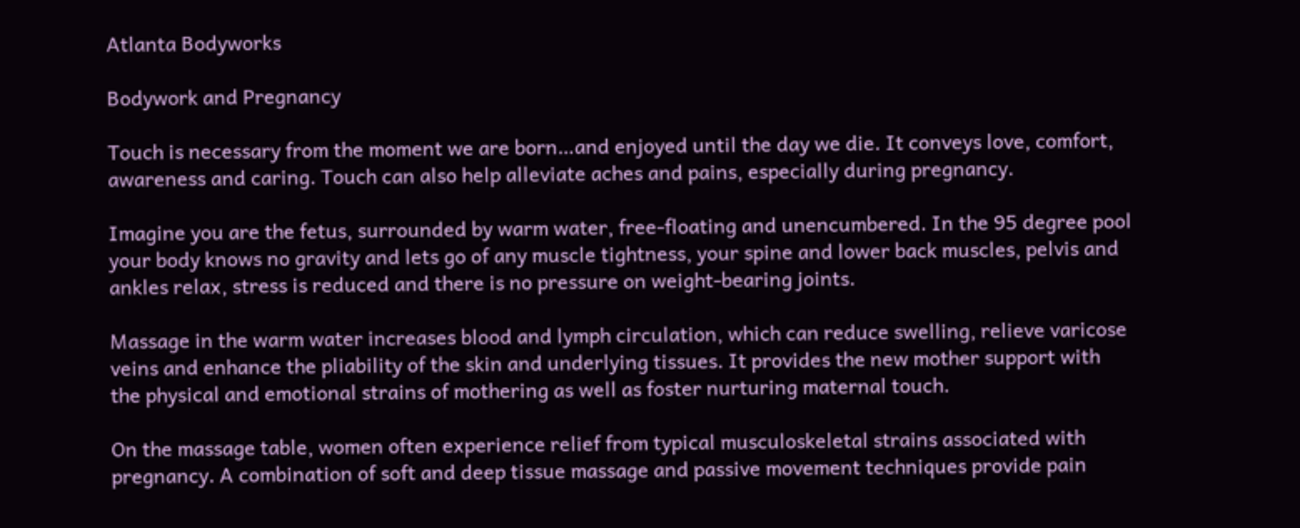Atlanta Bodyworks

Bodywork and Pregnancy

Touch is necessary from the moment we are born…and enjoyed until the day we die. It conveys love, comfort, awareness and caring. Touch can also help alleviate aches and pains, especially during pregnancy.

Imagine you are the fetus, surrounded by warm water, free-floating and unencumbered. In the 95 degree pool your body knows no gravity and lets go of any muscle tightness, your spine and lower back muscles, pelvis and ankles relax, stress is reduced and there is no pressure on weight-bearing joints.

Massage in the warm water increases blood and lymph circulation, which can reduce swelling, relieve varicose veins and enhance the pliability of the skin and underlying tissues. It provides the new mother support with the physical and emotional strains of mothering as well as foster nurturing maternal touch.

On the massage table, women often experience relief from typical musculoskeletal strains associated with pregnancy. A combination of soft and deep tissue massage and passive movement techniques provide pain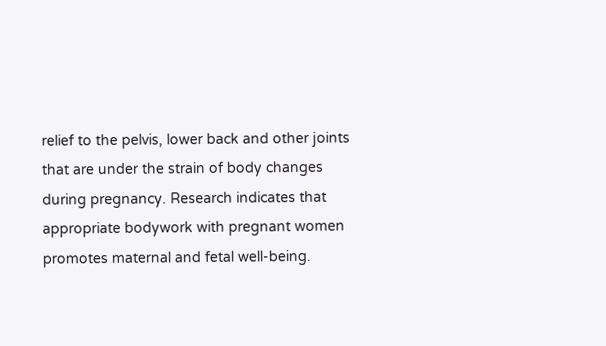relief to the pelvis, lower back and other joints that are under the strain of body changes during pregnancy. Research indicates that appropriate bodywork with pregnant women promotes maternal and fetal well-being.